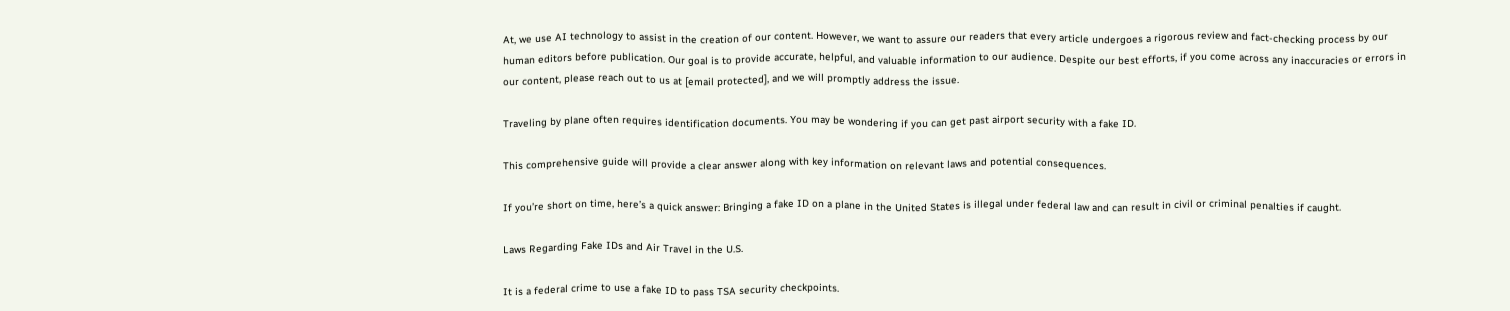At, we use AI technology to assist in the creation of our content. However, we want to assure our readers that every article undergoes a rigorous review and fact-checking process by our human editors before publication. Our goal is to provide accurate, helpful, and valuable information to our audience. Despite our best efforts, if you come across any inaccuracies or errors in our content, please reach out to us at [email protected], and we will promptly address the issue.

Traveling by plane often requires identification documents. You may be wondering if you can get past airport security with a fake ID.

This comprehensive guide will provide a clear answer along with key information on relevant laws and potential consequences.

If you’re short on time, here’s a quick answer: Bringing a fake ID on a plane in the United States is illegal under federal law and can result in civil or criminal penalties if caught.

Laws Regarding Fake IDs and Air Travel in the U.S.

It is a federal crime to use a fake ID to pass TSA security checkpoints.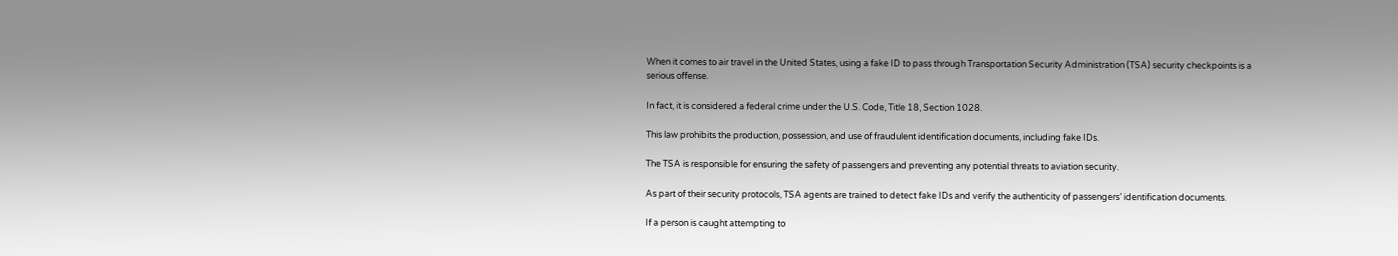When it comes to air travel in the United States, using a fake ID to pass through Transportation Security Administration (TSA) security checkpoints is a serious offense.

In fact, it is considered a federal crime under the U.S. Code, Title 18, Section 1028.

This law prohibits the production, possession, and use of fraudulent identification documents, including fake IDs.

The TSA is responsible for ensuring the safety of passengers and preventing any potential threats to aviation security.

As part of their security protocols, TSA agents are trained to detect fake IDs and verify the authenticity of passengers’ identification documents.

If a person is caught attempting to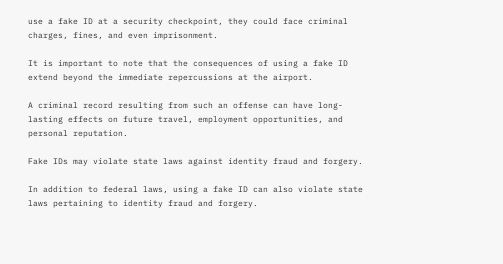use a fake ID at a security checkpoint, they could face criminal charges, fines, and even imprisonment.

It is important to note that the consequences of using a fake ID extend beyond the immediate repercussions at the airport.

A criminal record resulting from such an offense can have long-lasting effects on future travel, employment opportunities, and personal reputation.

Fake IDs may violate state laws against identity fraud and forgery.

In addition to federal laws, using a fake ID can also violate state laws pertaining to identity fraud and forgery.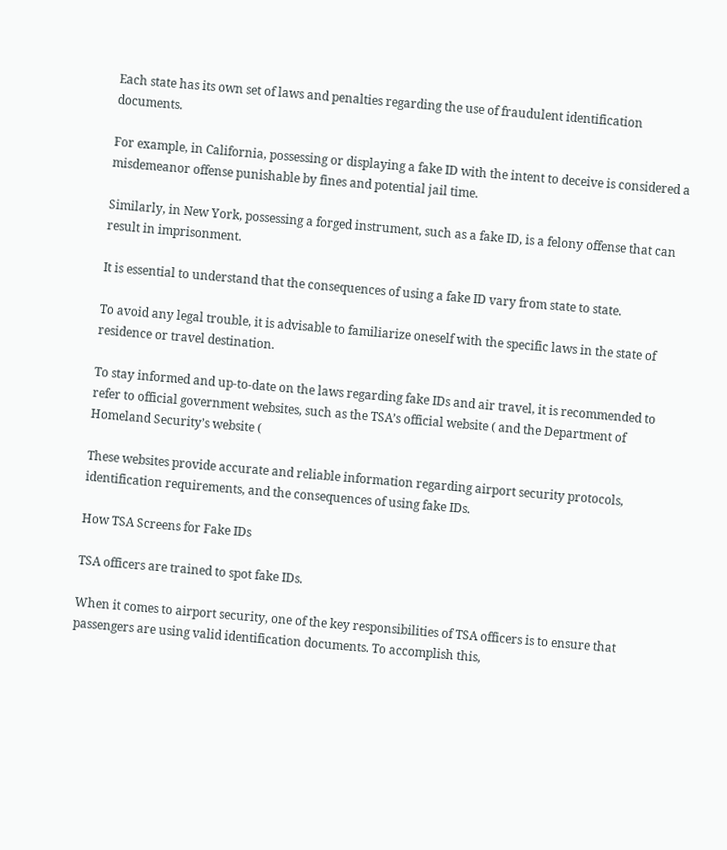Each state has its own set of laws and penalties regarding the use of fraudulent identification documents.

For example, in California, possessing or displaying a fake ID with the intent to deceive is considered a misdemeanor offense punishable by fines and potential jail time.

Similarly, in New York, possessing a forged instrument, such as a fake ID, is a felony offense that can result in imprisonment.

It is essential to understand that the consequences of using a fake ID vary from state to state.

To avoid any legal trouble, it is advisable to familiarize oneself with the specific laws in the state of residence or travel destination.

To stay informed and up-to-date on the laws regarding fake IDs and air travel, it is recommended to refer to official government websites, such as the TSA’s official website ( and the Department of Homeland Security’s website (

These websites provide accurate and reliable information regarding airport security protocols, identification requirements, and the consequences of using fake IDs.

How TSA Screens for Fake IDs

TSA officers are trained to spot fake IDs.

When it comes to airport security, one of the key responsibilities of TSA officers is to ensure that passengers are using valid identification documents. To accomplish this,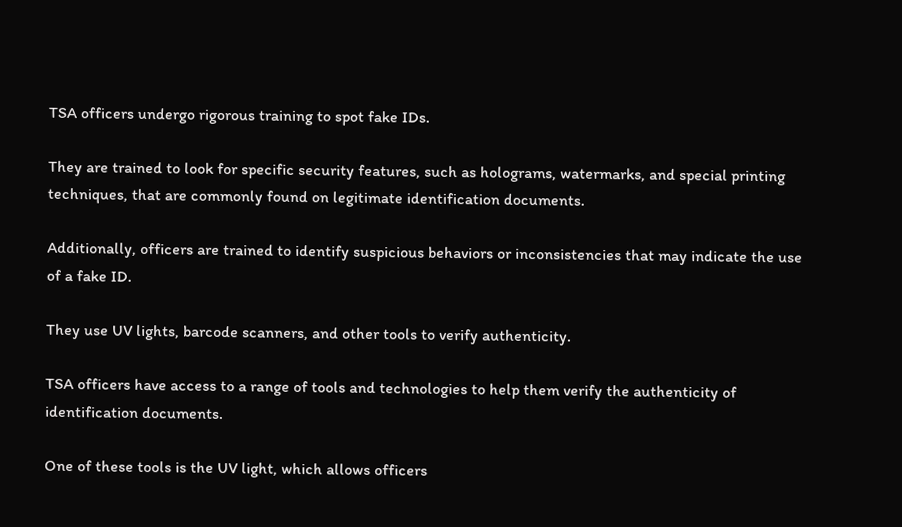TSA officers undergo rigorous training to spot fake IDs.

They are trained to look for specific security features, such as holograms, watermarks, and special printing techniques, that are commonly found on legitimate identification documents.

Additionally, officers are trained to identify suspicious behaviors or inconsistencies that may indicate the use of a fake ID.

They use UV lights, barcode scanners, and other tools to verify authenticity.

TSA officers have access to a range of tools and technologies to help them verify the authenticity of identification documents.

One of these tools is the UV light, which allows officers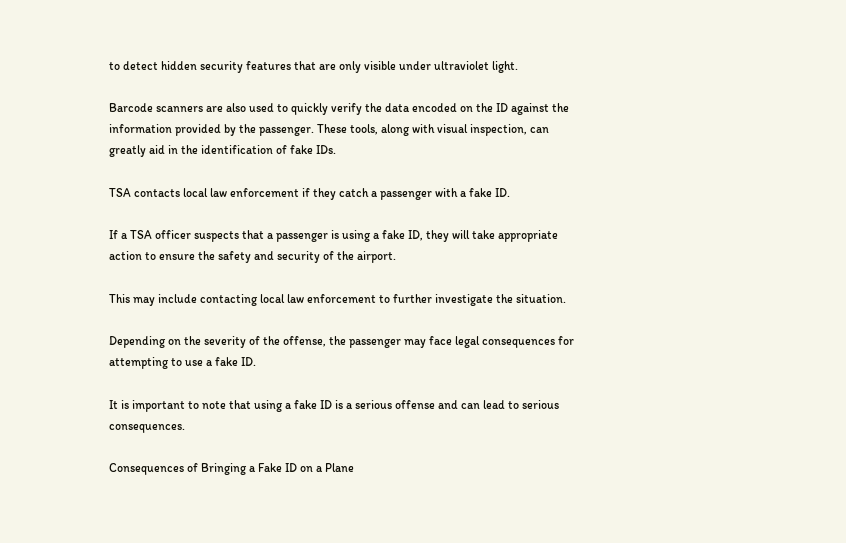to detect hidden security features that are only visible under ultraviolet light.

Barcode scanners are also used to quickly verify the data encoded on the ID against the information provided by the passenger. These tools, along with visual inspection, can greatly aid in the identification of fake IDs.

TSA contacts local law enforcement if they catch a passenger with a fake ID.

If a TSA officer suspects that a passenger is using a fake ID, they will take appropriate action to ensure the safety and security of the airport.

This may include contacting local law enforcement to further investigate the situation.

Depending on the severity of the offense, the passenger may face legal consequences for attempting to use a fake ID.

It is important to note that using a fake ID is a serious offense and can lead to serious consequences.

Consequences of Bringing a Fake ID on a Plane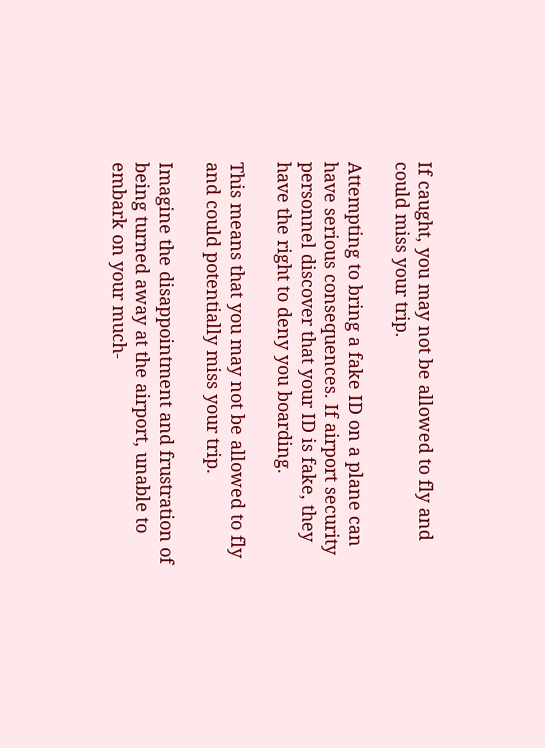If caught, you may not be allowed to fly and could miss your trip.

Attempting to bring a fake ID on a plane can have serious consequences. If airport security personnel discover that your ID is fake, they have the right to deny you boarding.

This means that you may not be allowed to fly and could potentially miss your trip.

Imagine the disappointment and frustration of being turned away at the airport, unable to embark on your much-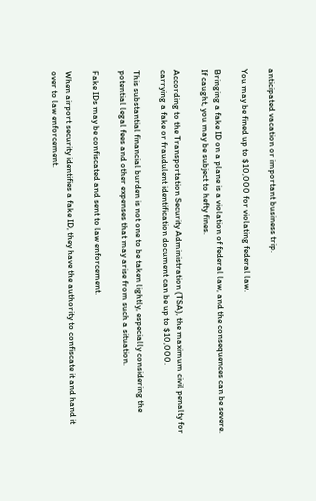anticipated vacation or important business trip.

You may be fined up to $10,000 for violating federal law.

Bringing a fake ID on a plane is a violation of federal law, and the consequences can be severe. If caught, you may be subject to hefty fines.

According to the Transportation Security Administration (TSA), the maximum civil penalty for carrying a fake or fraudulent identification document can be up to $10,000.

This substantial financial burden is not one to be taken lightly, especially considering the potential legal fees and other expenses that may arise from such a situation.

Fake IDs may be confiscated and sent to law enforcement.

When airport security identifies a fake ID, they have the authority to confiscate it and hand it over to law enforcement.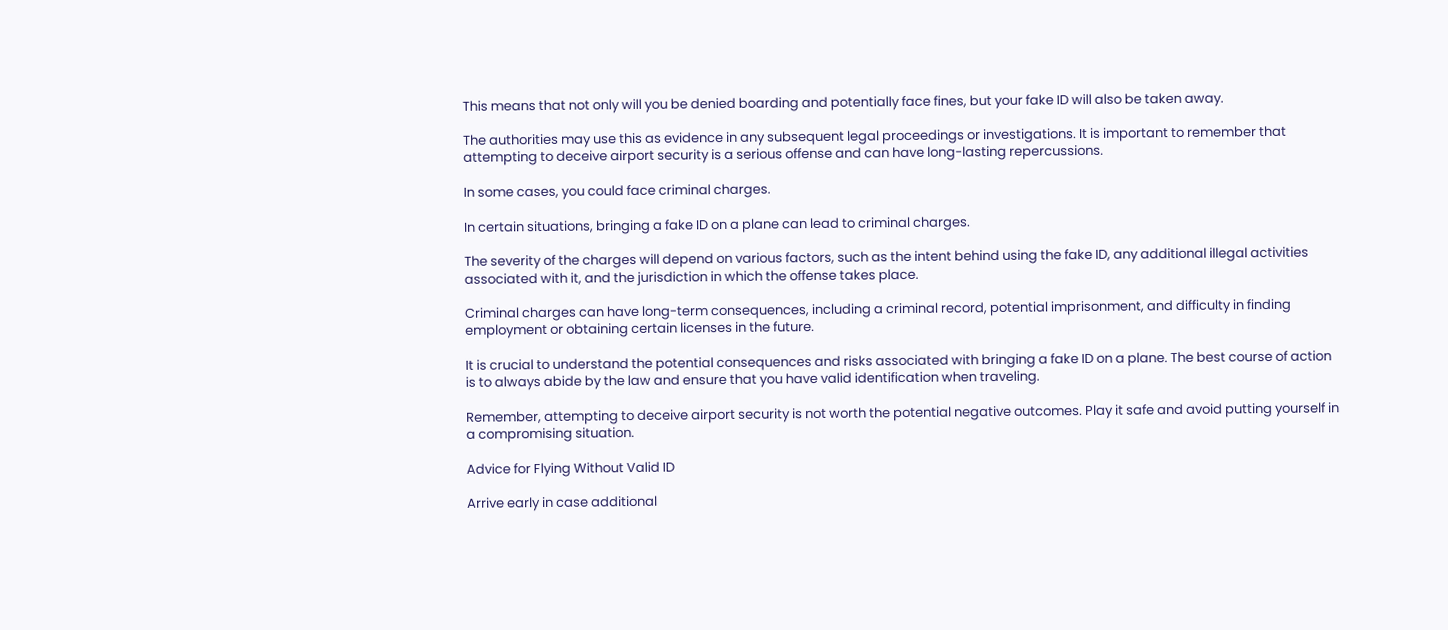This means that not only will you be denied boarding and potentially face fines, but your fake ID will also be taken away.

The authorities may use this as evidence in any subsequent legal proceedings or investigations. It is important to remember that attempting to deceive airport security is a serious offense and can have long-lasting repercussions.

In some cases, you could face criminal charges.

In certain situations, bringing a fake ID on a plane can lead to criminal charges.

The severity of the charges will depend on various factors, such as the intent behind using the fake ID, any additional illegal activities associated with it, and the jurisdiction in which the offense takes place.

Criminal charges can have long-term consequences, including a criminal record, potential imprisonment, and difficulty in finding employment or obtaining certain licenses in the future.

It is crucial to understand the potential consequences and risks associated with bringing a fake ID on a plane. The best course of action is to always abide by the law and ensure that you have valid identification when traveling.

Remember, attempting to deceive airport security is not worth the potential negative outcomes. Play it safe and avoid putting yourself in a compromising situation.

Advice for Flying Without Valid ID

Arrive early in case additional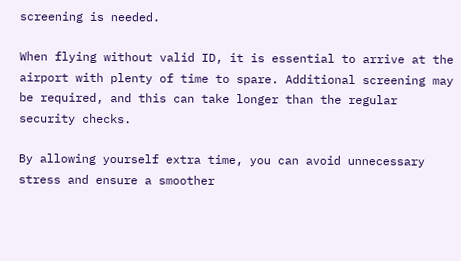screening is needed.

When flying without valid ID, it is essential to arrive at the airport with plenty of time to spare. Additional screening may be required, and this can take longer than the regular security checks.

By allowing yourself extra time, you can avoid unnecessary stress and ensure a smoother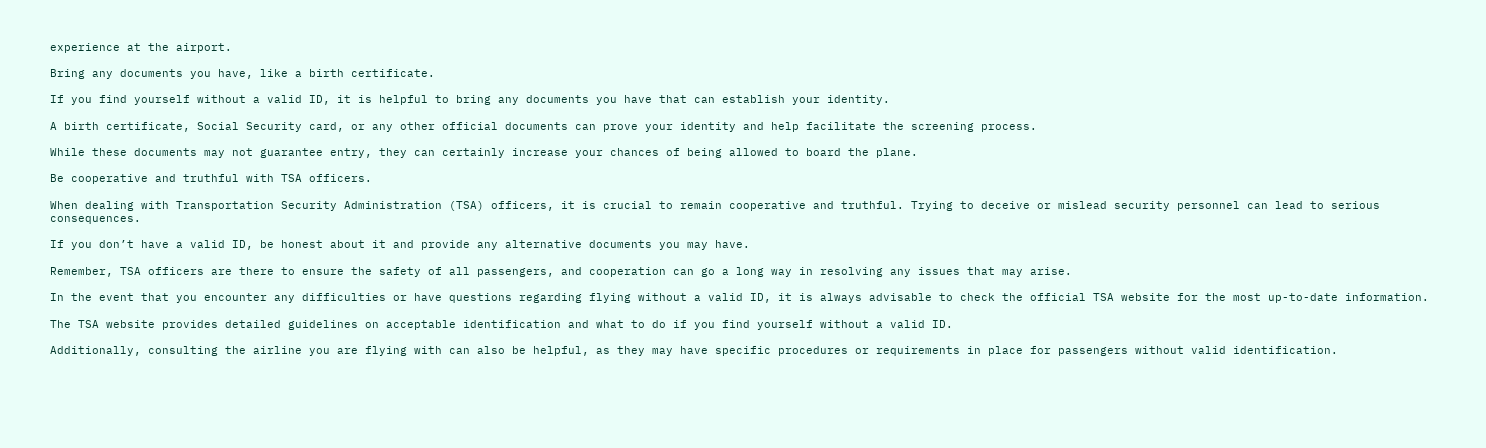experience at the airport.

Bring any documents you have, like a birth certificate.

If you find yourself without a valid ID, it is helpful to bring any documents you have that can establish your identity.

A birth certificate, Social Security card, or any other official documents can prove your identity and help facilitate the screening process.

While these documents may not guarantee entry, they can certainly increase your chances of being allowed to board the plane.

Be cooperative and truthful with TSA officers.

When dealing with Transportation Security Administration (TSA) officers, it is crucial to remain cooperative and truthful. Trying to deceive or mislead security personnel can lead to serious consequences.

If you don’t have a valid ID, be honest about it and provide any alternative documents you may have.

Remember, TSA officers are there to ensure the safety of all passengers, and cooperation can go a long way in resolving any issues that may arise.

In the event that you encounter any difficulties or have questions regarding flying without a valid ID, it is always advisable to check the official TSA website for the most up-to-date information.

The TSA website provides detailed guidelines on acceptable identification and what to do if you find yourself without a valid ID.

Additionally, consulting the airline you are flying with can also be helpful, as they may have specific procedures or requirements in place for passengers without valid identification.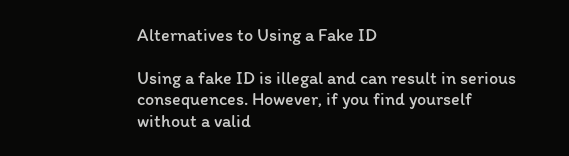Alternatives to Using a Fake ID

Using a fake ID is illegal and can result in serious consequences. However, if you find yourself without a valid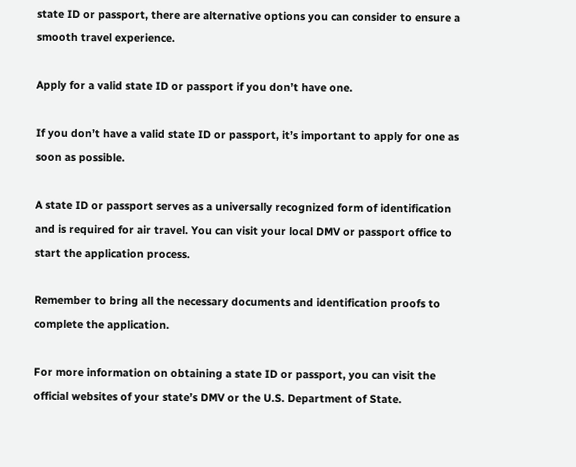state ID or passport, there are alternative options you can consider to ensure a smooth travel experience.

Apply for a valid state ID or passport if you don’t have one.

If you don’t have a valid state ID or passport, it’s important to apply for one as soon as possible.

A state ID or passport serves as a universally recognized form of identification and is required for air travel. You can visit your local DMV or passport office to start the application process.

Remember to bring all the necessary documents and identification proofs to complete the application.

For more information on obtaining a state ID or passport, you can visit the official websites of your state’s DMV or the U.S. Department of State.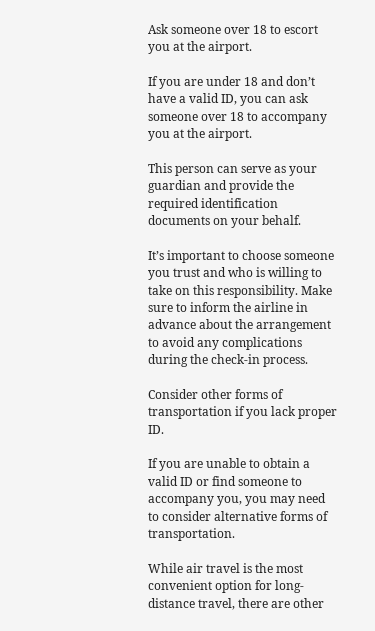Ask someone over 18 to escort you at the airport.

If you are under 18 and don’t have a valid ID, you can ask someone over 18 to accompany you at the airport.

This person can serve as your guardian and provide the required identification documents on your behalf.

It’s important to choose someone you trust and who is willing to take on this responsibility. Make sure to inform the airline in advance about the arrangement to avoid any complications during the check-in process.

Consider other forms of transportation if you lack proper ID.

If you are unable to obtain a valid ID or find someone to accompany you, you may need to consider alternative forms of transportation.

While air travel is the most convenient option for long-distance travel, there are other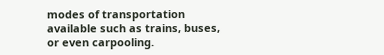modes of transportation available such as trains, buses, or even carpooling.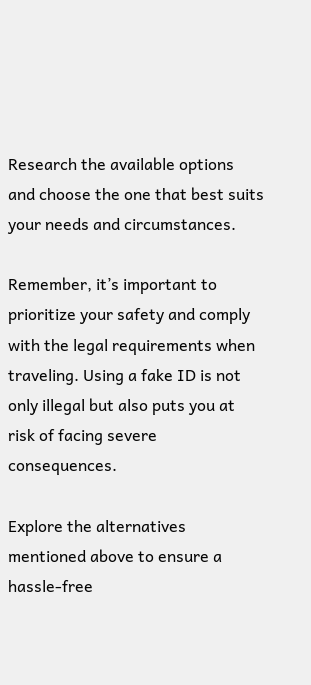Research the available options and choose the one that best suits your needs and circumstances.

Remember, it’s important to prioritize your safety and comply with the legal requirements when traveling. Using a fake ID is not only illegal but also puts you at risk of facing severe consequences.

Explore the alternatives mentioned above to ensure a hassle-free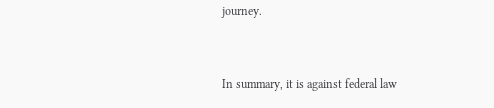journey.


In summary, it is against federal law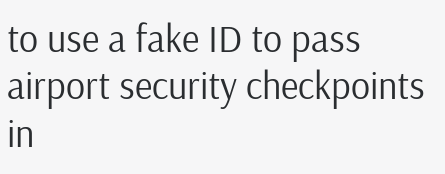to use a fake ID to pass airport security checkpoints in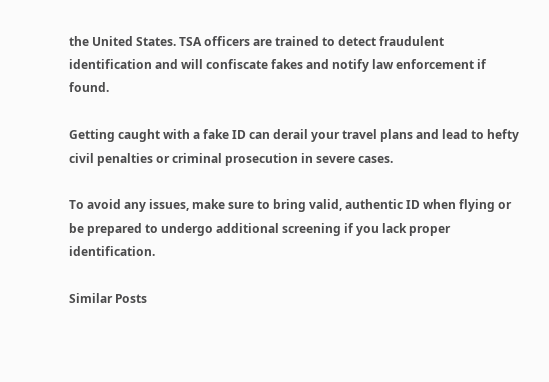the United States. TSA officers are trained to detect fraudulent identification and will confiscate fakes and notify law enforcement if found.

Getting caught with a fake ID can derail your travel plans and lead to hefty civil penalties or criminal prosecution in severe cases.

To avoid any issues, make sure to bring valid, authentic ID when flying or be prepared to undergo additional screening if you lack proper identification.

Similar Posts